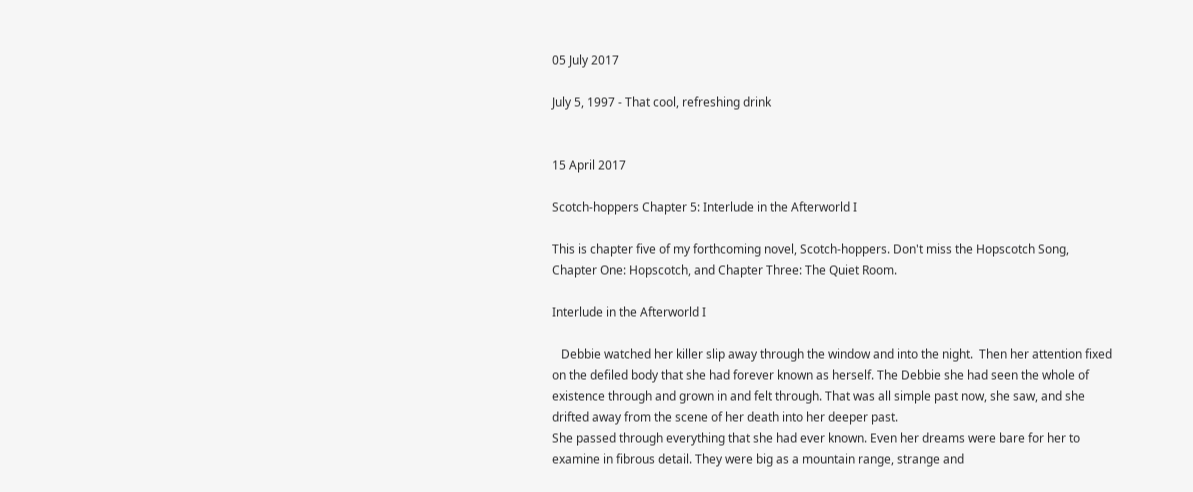05 July 2017

July 5, 1997 - That cool, refreshing drink


15 April 2017

Scotch-hoppers Chapter 5: Interlude in the Afterworld I

This is chapter five of my forthcoming novel, Scotch-hoppers. Don't miss the Hopscotch Song, Chapter One: Hopscotch, and Chapter Three: The Quiet Room.

Interlude in the Afterworld I

   Debbie watched her killer slip away through the window and into the night.  Then her attention fixed on the defiled body that she had forever known as herself. The Debbie she had seen the whole of existence through and grown in and felt through. That was all simple past now, she saw, and she drifted away from the scene of her death into her deeper past.
She passed through everything that she had ever known. Even her dreams were bare for her to examine in fibrous detail. They were big as a mountain range, strange and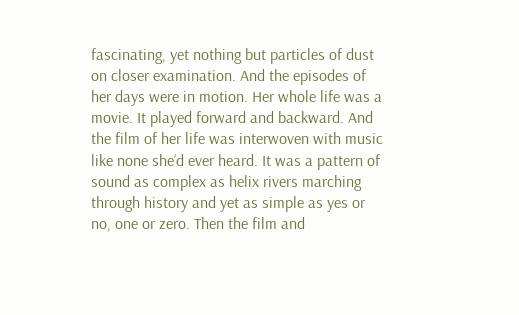fascinating, yet nothing but particles of dust on closer examination. And the episodes of her days were in motion. Her whole life was a movie. It played forward and backward. And the film of her life was interwoven with music like none she’d ever heard. It was a pattern of sound as complex as helix rivers marching through history and yet as simple as yes or no, one or zero. Then the film and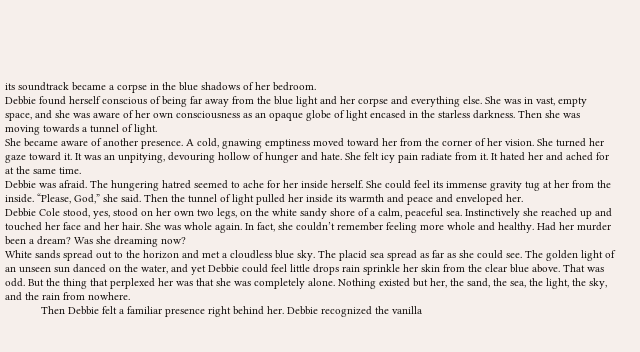its soundtrack became a corpse in the blue shadows of her bedroom.
Debbie found herself conscious of being far away from the blue light and her corpse and everything else. She was in vast, empty space, and she was aware of her own consciousness as an opaque globe of light encased in the starless darkness. Then she was moving towards a tunnel of light.
She became aware of another presence. A cold, gnawing emptiness moved toward her from the corner of her vision. She turned her gaze toward it. It was an unpitying, devouring hollow of hunger and hate. She felt icy pain radiate from it. It hated her and ached for at the same time.
Debbie was afraid. The hungering hatred seemed to ache for her inside herself. She could feel its immense gravity tug at her from the inside. “Please, God,” she said. Then the tunnel of light pulled her inside its warmth and peace and enveloped her.
Debbie Cole stood, yes, stood on her own two legs, on the white sandy shore of a calm, peaceful sea. Instinctively she reached up and touched her face and her hair. She was whole again. In fact, she couldn’t remember feeling more whole and healthy. Had her murder been a dream? Was she dreaming now?
White sands spread out to the horizon and met a cloudless blue sky. The placid sea spread as far as she could see. The golden light of an unseen sun danced on the water, and yet Debbie could feel little drops rain sprinkle her skin from the clear blue above. That was odd. But the thing that perplexed her was that she was completely alone. Nothing existed but her, the sand, the sea, the light, the sky, and the rain from nowhere.
            Then Debbie felt a familiar presence right behind her. Debbie recognized the vanilla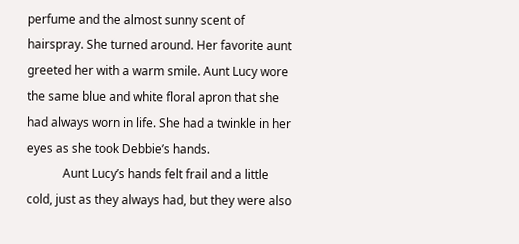perfume and the almost sunny scent of hairspray. She turned around. Her favorite aunt greeted her with a warm smile. Aunt Lucy wore the same blue and white floral apron that she had always worn in life. She had a twinkle in her eyes as she took Debbie’s hands.
            Aunt Lucy’s hands felt frail and a little cold, just as they always had, but they were also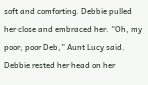soft and comforting. Debbie pulled her close and embraced her. “Oh, my poor, poor Deb,” Aunt Lucy said. Debbie rested her head on her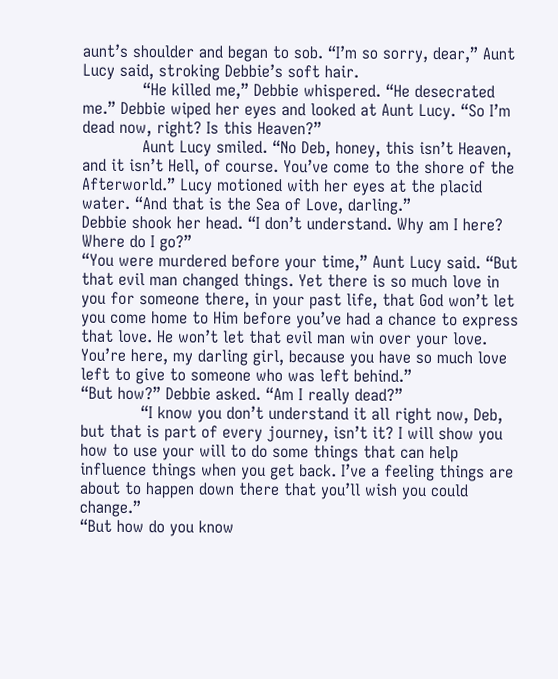aunt’s shoulder and began to sob. “I’m so sorry, dear,” Aunt Lucy said, stroking Debbie’s soft hair.
            “He killed me,” Debbie whispered. “He desecrated me.” Debbie wiped her eyes and looked at Aunt Lucy. “So I’m dead now, right? Is this Heaven?”
            Aunt Lucy smiled. “No Deb, honey, this isn’t Heaven, and it isn’t Hell, of course. You’ve come to the shore of the Afterworld.” Lucy motioned with her eyes at the placid water. “And that is the Sea of Love, darling.”
Debbie shook her head. “I don’t understand. Why am I here? Where do I go?”
“You were murdered before your time,” Aunt Lucy said. “But that evil man changed things. Yet there is so much love in you for someone there, in your past life, that God won’t let you come home to Him before you’ve had a chance to express that love. He won’t let that evil man win over your love. You’re here, my darling girl, because you have so much love left to give to someone who was left behind.”
“But how?” Debbie asked. “Am I really dead?”
            “I know you don’t understand it all right now, Deb, but that is part of every journey, isn’t it? I will show you how to use your will to do some things that can help influence things when you get back. I’ve a feeling things are about to happen down there that you’ll wish you could change.”
“But how do you know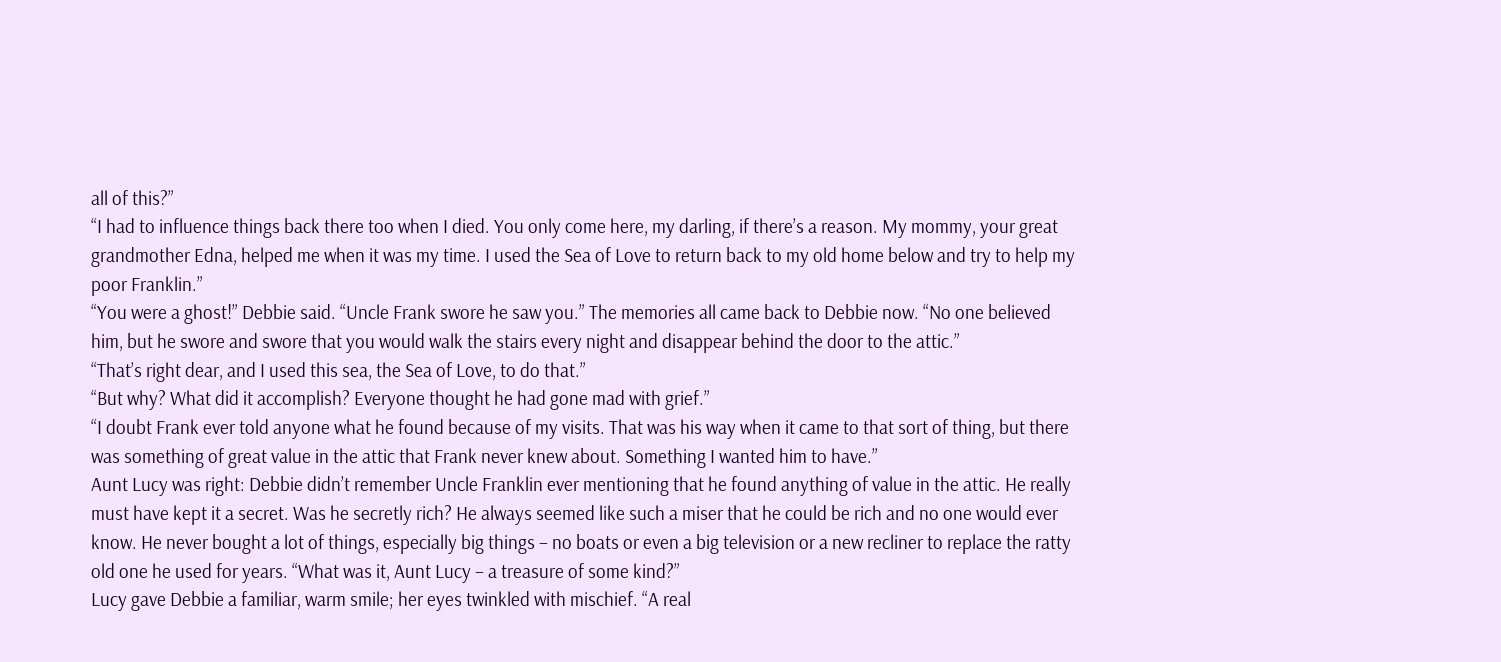all of this?”
“I had to influence things back there too when I died. You only come here, my darling, if there’s a reason. My mommy, your great grandmother Edna, helped me when it was my time. I used the Sea of Love to return back to my old home below and try to help my poor Franklin.”
“You were a ghost!” Debbie said. “Uncle Frank swore he saw you.” The memories all came back to Debbie now. “No one believed him, but he swore and swore that you would walk the stairs every night and disappear behind the door to the attic.”
“That’s right dear, and I used this sea, the Sea of Love, to do that.”
“But why? What did it accomplish? Everyone thought he had gone mad with grief.”
“I doubt Frank ever told anyone what he found because of my visits. That was his way when it came to that sort of thing, but there was something of great value in the attic that Frank never knew about. Something I wanted him to have.”
Aunt Lucy was right: Debbie didn’t remember Uncle Franklin ever mentioning that he found anything of value in the attic. He really must have kept it a secret. Was he secretly rich? He always seemed like such a miser that he could be rich and no one would ever know. He never bought a lot of things, especially big things – no boats or even a big television or a new recliner to replace the ratty old one he used for years. “What was it, Aunt Lucy – a treasure of some kind?”
Lucy gave Debbie a familiar, warm smile; her eyes twinkled with mischief. “A real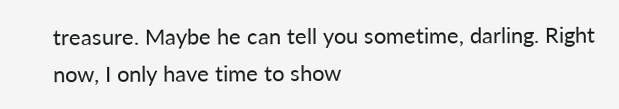treasure. Maybe he can tell you sometime, darling. Right now, I only have time to show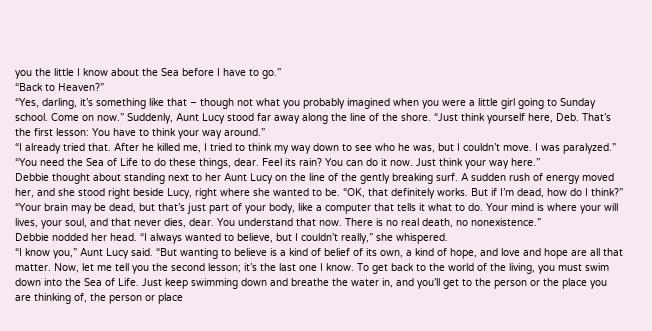you the little I know about the Sea before I have to go.”
“Back to Heaven?”
“Yes, darling, it’s something like that – though not what you probably imagined when you were a little girl going to Sunday school. Come on now.” Suddenly, Aunt Lucy stood far away along the line of the shore. “Just think yourself here, Deb. That’s the first lesson: You have to think your way around.”
“I already tried that. After he killed me, I tried to think my way down to see who he was, but I couldn’t move. I was paralyzed.”
“You need the Sea of Life to do these things, dear. Feel its rain? You can do it now. Just think your way here.”
Debbie thought about standing next to her Aunt Lucy on the line of the gently breaking surf. A sudden rush of energy moved her, and she stood right beside Lucy, right where she wanted to be. “OK, that definitely works. But if I’m dead, how do I think?”
“Your brain may be dead, but that’s just part of your body, like a computer that tells it what to do. Your mind is where your will lives, your soul, and that never dies, dear. You understand that now. There is no real death, no nonexistence.”
Debbie nodded her head. “I always wanted to believe, but I couldn’t really,” she whispered.
“I know you,” Aunt Lucy said. “But wanting to believe is a kind of belief of its own, a kind of hope, and love and hope are all that matter. Now, let me tell you the second lesson; it’s the last one I know. To get back to the world of the living, you must swim down into the Sea of Life. Just keep swimming down and breathe the water in, and you’ll get to the person or the place you are thinking of, the person or place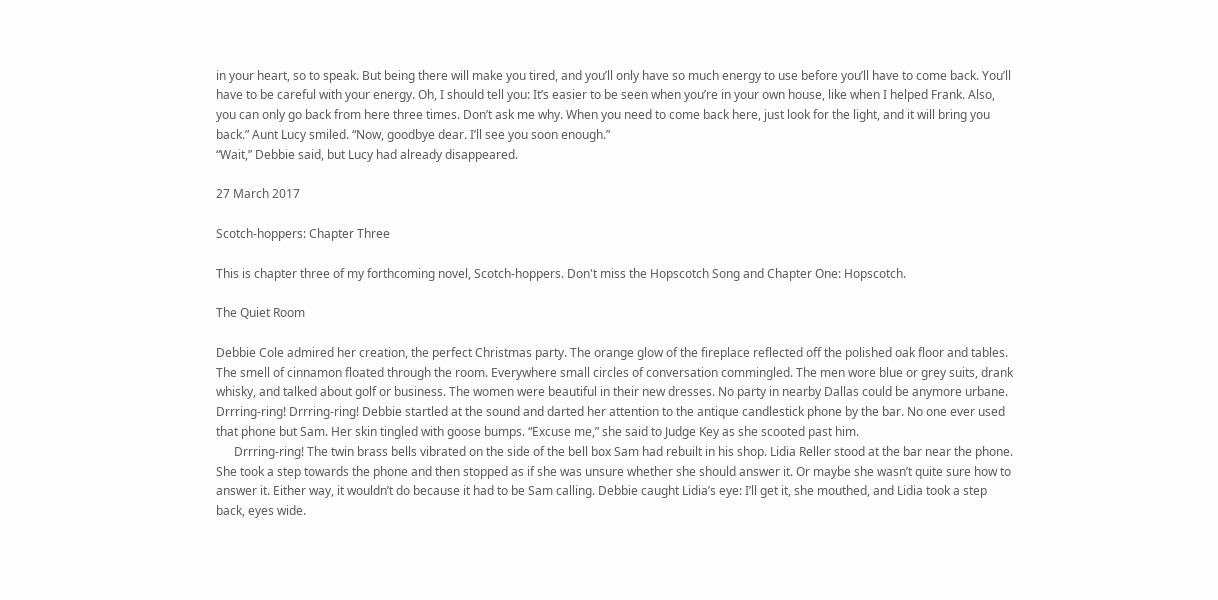in your heart, so to speak. But being there will make you tired, and you’ll only have so much energy to use before you’ll have to come back. You’ll have to be careful with your energy. Oh, I should tell you: It’s easier to be seen when you’re in your own house, like when I helped Frank. Also, you can only go back from here three times. Don’t ask me why. When you need to come back here, just look for the light, and it will bring you back.” Aunt Lucy smiled. “Now, goodbye dear. I’ll see you soon enough.”
“Wait,” Debbie said, but Lucy had already disappeared.

27 March 2017

Scotch-hoppers: Chapter Three

This is chapter three of my forthcoming novel, Scotch-hoppers. Don't miss the Hopscotch Song and Chapter One: Hopscotch.

The Quiet Room

Debbie Cole admired her creation, the perfect Christmas party. The orange glow of the fireplace reflected off the polished oak floor and tables. The smell of cinnamon floated through the room. Everywhere small circles of conversation commingled. The men wore blue or grey suits, drank whisky, and talked about golf or business. The women were beautiful in their new dresses. No party in nearby Dallas could be anymore urbane.
Drrring-ring! Drrring-ring! Debbie startled at the sound and darted her attention to the antique candlestick phone by the bar. No one ever used that phone but Sam. Her skin tingled with goose bumps. “Excuse me,” she said to Judge Key as she scooted past him.
      Drrring-ring! The twin brass bells vibrated on the side of the bell box Sam had rebuilt in his shop. Lidia Reller stood at the bar near the phone. She took a step towards the phone and then stopped as if she was unsure whether she should answer it. Or maybe she wasn’t quite sure how to answer it. Either way, it wouldn’t do because it had to be Sam calling. Debbie caught Lidia’s eye: I’ll get it, she mouthed, and Lidia took a step back, eyes wide.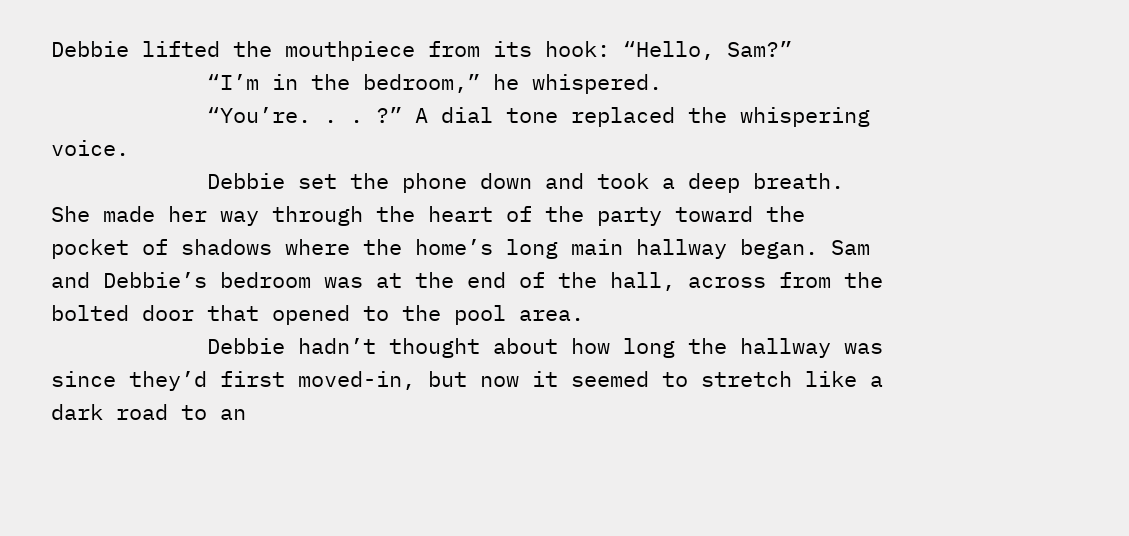Debbie lifted the mouthpiece from its hook: “Hello, Sam?”
            “I’m in the bedroom,” he whispered.
            “You’re. . . ?” A dial tone replaced the whispering voice.
            Debbie set the phone down and took a deep breath. She made her way through the heart of the party toward the pocket of shadows where the home’s long main hallway began. Sam and Debbie’s bedroom was at the end of the hall, across from the bolted door that opened to the pool area.
            Debbie hadn’t thought about how long the hallway was since they’d first moved-in, but now it seemed to stretch like a dark road to an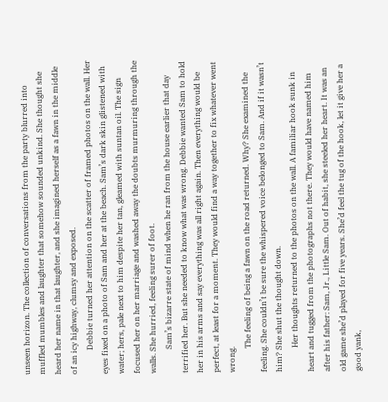unseen horizon. The collection of conversations from the party blurred into muffled mumbles and laughter that somehow sounded unkind. She thought she heard her name in that laughter, and she imagined herself as a fawn in the middle of an icy highway, clumsy and exposed.
            Debbie turned her attention on the scatter of framed photos on the wall. Her eyes fixed on a photo of Sam and her at the beach. Sam’s dark skin glistened with water; hers, pale next to him despite her tan, gleamed with suntan oil. The sign focused her on her marriage and washed away the doubts murmuring through the walls. She hurried, feeling surer of foot.
            Sam’s bizarre state of mind when he ran from the house earlier that day terrified her. But she needed to know what was wrong. Debbie wanted Sam to hold her in his arms and say everything was all right again. Then everything would be perfect, at least for a moment. They would find a way together to fix whatever went wrong.
            The feeling of being a fawn on the road returned. Why? She examined the feeling. She couldn’t be sure the whispered voice belonged to Sam. And if it wasn’t him? She shut the thought down.
            Her thoughts returned to the photos on the wall. A familiar hook sunk in heart and tugged from the photographs not there. They would have named him after his father: Sam, Jr., Little Sam. Out of habit, she steeled her heart. It was an old game she’d played for five years. She’d feel the tug of the hook, let it give her a good yank,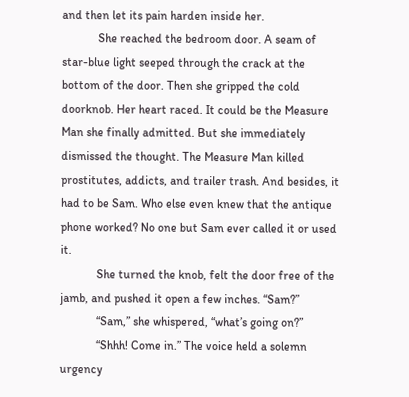and then let its pain harden inside her.
            She reached the bedroom door. A seam of star-blue light seeped through the crack at the bottom of the door. Then she gripped the cold doorknob. Her heart raced. It could be the Measure Man she finally admitted. But she immediately dismissed the thought. The Measure Man killed prostitutes, addicts, and trailer trash. And besides, it had to be Sam. Who else even knew that the antique phone worked? No one but Sam ever called it or used it.
            She turned the knob, felt the door free of the jamb, and pushed it open a few inches. “Sam?”
            “Sam,” she whispered, “what’s going on?”
            “Shhh! Come in.” The voice held a solemn urgency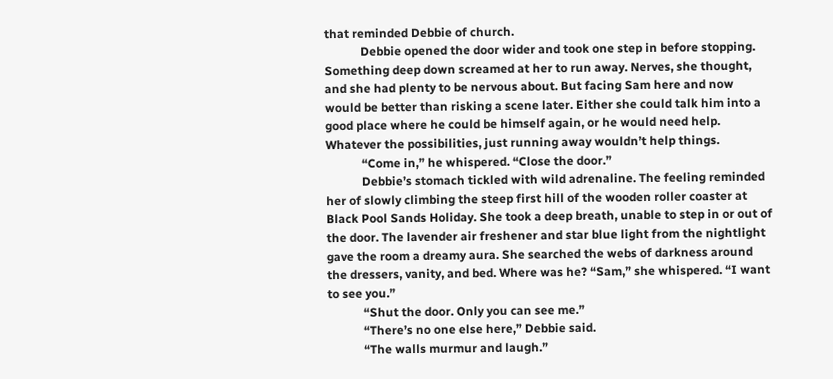that reminded Debbie of church.
            Debbie opened the door wider and took one step in before stopping. Something deep down screamed at her to run away. Nerves, she thought, and she had plenty to be nervous about. But facing Sam here and now would be better than risking a scene later. Either she could talk him into a good place where he could be himself again, or he would need help. Whatever the possibilities, just running away wouldn’t help things.
            “Come in,” he whispered. “Close the door.”
            Debbie’s stomach tickled with wild adrenaline. The feeling reminded her of slowly climbing the steep first hill of the wooden roller coaster at Black Pool Sands Holiday. She took a deep breath, unable to step in or out of the door. The lavender air freshener and star blue light from the nightlight gave the room a dreamy aura. She searched the webs of darkness around the dressers, vanity, and bed. Where was he? “Sam,” she whispered. “I want to see you.”
            “Shut the door. Only you can see me.”
            “There’s no one else here,” Debbie said.
            “The walls murmur and laugh.”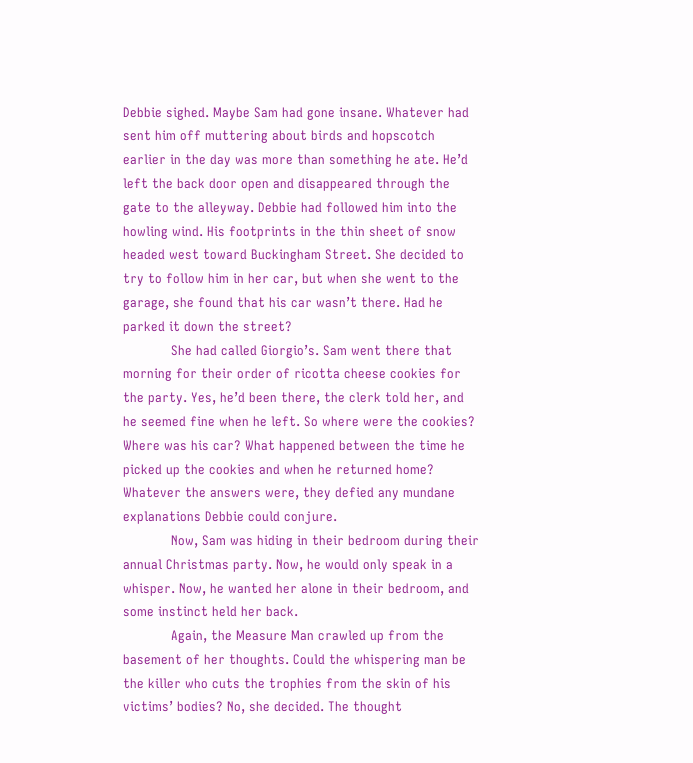Debbie sighed. Maybe Sam had gone insane. Whatever had sent him off muttering about birds and hopscotch earlier in the day was more than something he ate. He’d left the back door open and disappeared through the gate to the alleyway. Debbie had followed him into the howling wind. His footprints in the thin sheet of snow headed west toward Buckingham Street. She decided to try to follow him in her car, but when she went to the garage, she found that his car wasn’t there. Had he parked it down the street?
            She had called Giorgio’s. Sam went there that morning for their order of ricotta cheese cookies for the party. Yes, he’d been there, the clerk told her, and he seemed fine when he left. So where were the cookies? Where was his car? What happened between the time he picked up the cookies and when he returned home? Whatever the answers were, they defied any mundane explanations Debbie could conjure.
            Now, Sam was hiding in their bedroom during their annual Christmas party. Now, he would only speak in a whisper. Now, he wanted her alone in their bedroom, and some instinct held her back.
            Again, the Measure Man crawled up from the basement of her thoughts. Could the whispering man be the killer who cuts the trophies from the skin of his victims’ bodies? No, she decided. The thought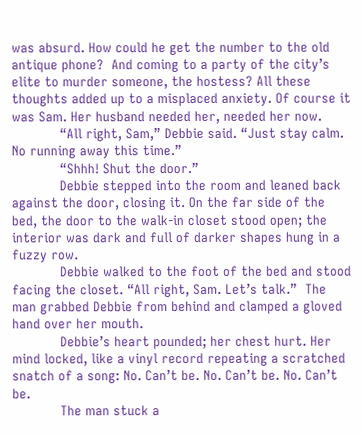was absurd. How could he get the number to the old antique phone?  And coming to a party of the city’s elite to murder someone, the hostess? All these thoughts added up to a misplaced anxiety. Of course it was Sam. Her husband needed her, needed her now.
            “All right, Sam,” Debbie said. “Just stay calm. No running away this time.”
            “Shhh! Shut the door.”
            Debbie stepped into the room and leaned back against the door, closing it. On the far side of the bed, the door to the walk-in closet stood open; the interior was dark and full of darker shapes hung in a fuzzy row.
            Debbie walked to the foot of the bed and stood facing the closet. “All right, Sam. Let’s talk.”  The man grabbed Debbie from behind and clamped a gloved hand over her mouth.
            Debbie’s heart pounded; her chest hurt. Her mind locked, like a vinyl record repeating a scratched snatch of a song: No. Can’t be. No. Can’t be. No. Can’t be.
            The man stuck a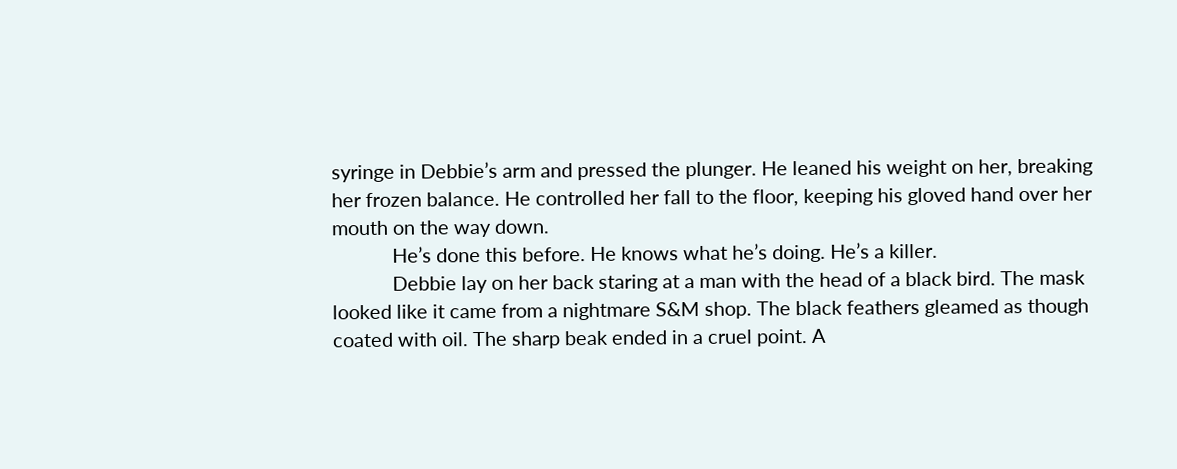syringe in Debbie’s arm and pressed the plunger. He leaned his weight on her, breaking her frozen balance. He controlled her fall to the floor, keeping his gloved hand over her mouth on the way down.
            He’s done this before. He knows what he’s doing. He’s a killer.
            Debbie lay on her back staring at a man with the head of a black bird. The mask looked like it came from a nightmare S&M shop. The black feathers gleamed as though coated with oil. The sharp beak ended in a cruel point. A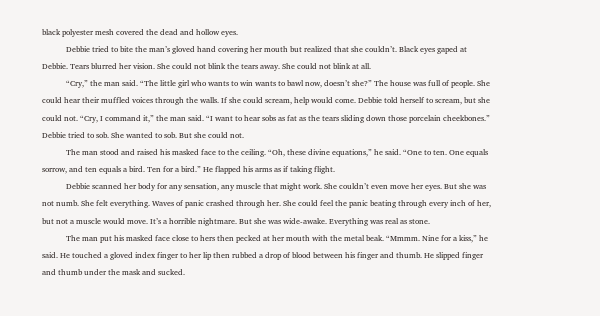black polyester mesh covered the dead and hollow eyes.
            Debbie tried to bite the man’s gloved hand covering her mouth but realized that she couldn’t. Black eyes gaped at Debbie. Tears blurred her vision. She could not blink the tears away. She could not blink at all.
            “Cry,” the man said. “The little girl who wants to win wants to bawl now, doesn’t she?” The house was full of people. She could hear their muffled voices through the walls. If she could scream, help would come. Debbie told herself to scream, but she could not. “Cry, I command it,” the man said. “I want to hear sobs as fat as the tears sliding down those porcelain cheekbones.” Debbie tried to sob. She wanted to sob. But she could not.
            The man stood and raised his masked face to the ceiling. “Oh, these divine equations,” he said. “One to ten. One equals sorrow, and ten equals a bird. Ten for a bird.” He flapped his arms as if taking flight.
            Debbie scanned her body for any sensation, any muscle that might work. She couldn’t even move her eyes. But she was not numb. She felt everything. Waves of panic crashed through her. She could feel the panic beating through every inch of her, but not a muscle would move. It’s a horrible nightmare. But she was wide-awake. Everything was real as stone.
            The man put his masked face close to hers then pecked at her mouth with the metal beak. “Mmmm. Nine for a kiss,” he said. He touched a gloved index finger to her lip then rubbed a drop of blood between his finger and thumb. He slipped finger and thumb under the mask and sucked.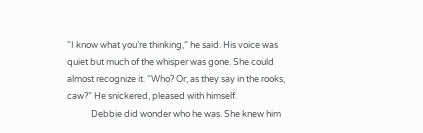“I know what you’re thinking,” he said. His voice was quiet but much of the whisper was gone. She could almost recognize it. “Who? Or, as they say in the rooks, caw?” He snickered, pleased with himself.
            Debbie did wonder who he was. She knew him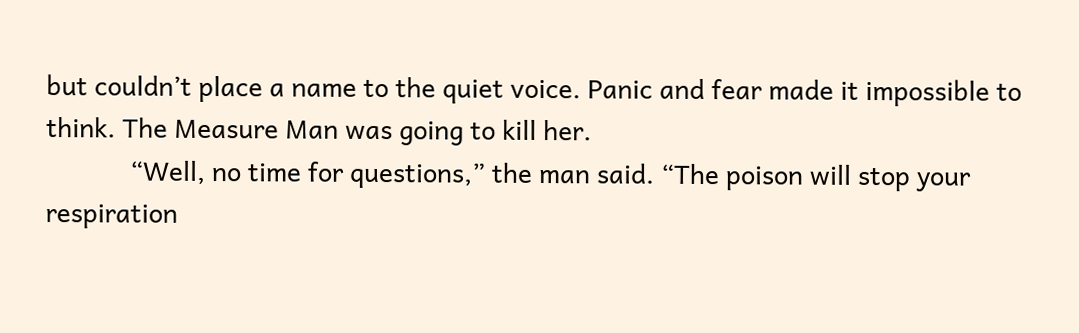but couldn’t place a name to the quiet voice. Panic and fear made it impossible to think. The Measure Man was going to kill her.
            “Well, no time for questions,” the man said. “The poison will stop your respiration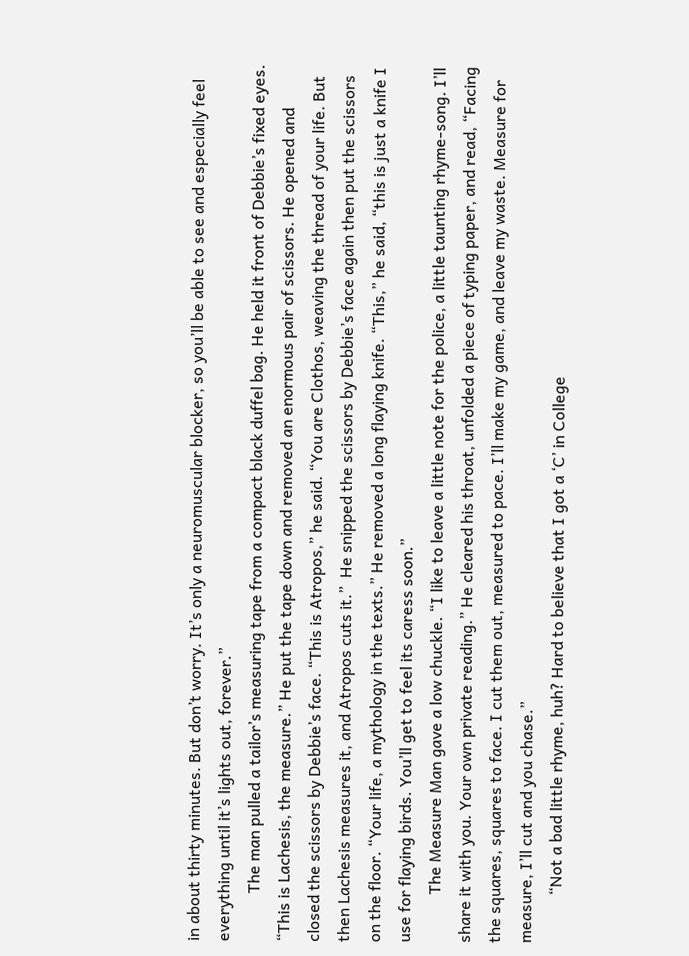in about thirty minutes. But don’t worry. It’s only a neuromuscular blocker, so you’ll be able to see and especially feel everything until it’s lights out, forever.”
            The man pulled a tailor’s measuring tape from a compact black duffel bag. He held it front of Debbie’s fixed eyes. “This is Lachesis, the measure.” He put the tape down and removed an enormous pair of scissors. He opened and closed the scissors by Debbie’s face. “This is Atropos,” he said. “You are Clothos, weaving the thread of your life. But then Lachesis measures it, and Atropos cuts it.”  He snipped the scissors by Debbie’s face again then put the scissors on the floor. “Your life, a mythology in the texts.” He removed a long flaying knife. “This,” he said, “this is just a knife I use for flaying birds. You’ll get to feel its caress soon.”
            The Measure Man gave a low chuckle. “I like to leave a little note for the police, a little taunting rhyme-song. I’ll share it with you. Your own private reading.” He cleared his throat, unfolded a piece of typing paper, and read, “Facing the squares, squares to face. I cut them out, measured to pace. I’ll make my game, and leave my waste. Measure for measure, I’ll cut and you chase.”
            “Not a bad little rhyme, huh? Hard to believe that I got a ‘C’ in College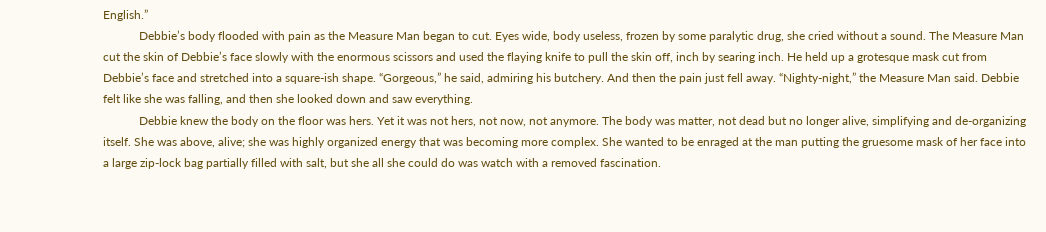English.”
            Debbie’s body flooded with pain as the Measure Man began to cut. Eyes wide, body useless, frozen by some paralytic drug, she cried without a sound. The Measure Man cut the skin of Debbie’s face slowly with the enormous scissors and used the flaying knife to pull the skin off, inch by searing inch. He held up a grotesque mask cut from Debbie’s face and stretched into a square-ish shape. “Gorgeous,” he said, admiring his butchery. And then the pain just fell away. “Nighty-night,” the Measure Man said. Debbie felt like she was falling, and then she looked down and saw everything.
            Debbie knew the body on the floor was hers. Yet it was not hers, not now, not anymore. The body was matter, not dead but no longer alive, simplifying and de-organizing itself. She was above, alive; she was highly organized energy that was becoming more complex. She wanted to be enraged at the man putting the gruesome mask of her face into a large zip-lock bag partially filled with salt, but she all she could do was watch with a removed fascination.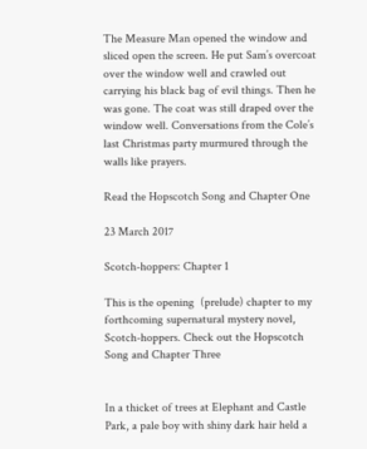The Measure Man opened the window and sliced open the screen. He put Sam’s overcoat over the window well and crawled out carrying his black bag of evil things. Then he was gone. The coat was still draped over the window well. Conversations from the Cole’s last Christmas party murmured through the walls like prayers.

Read the Hopscotch Song and Chapter One

23 March 2017

Scotch-hoppers: Chapter 1

This is the opening  (prelude) chapter to my forthcoming supernatural mystery novel, Scotch-hoppers. Check out the Hopscotch Song and Chapter Three


In a thicket of trees at Elephant and Castle Park, a pale boy with shiny dark hair held a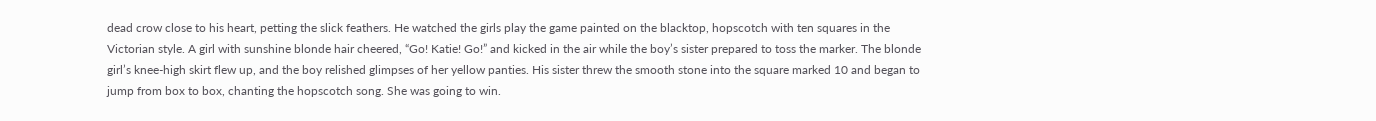dead crow close to his heart, petting the slick feathers. He watched the girls play the game painted on the blacktop, hopscotch with ten squares in the Victorian style. A girl with sunshine blonde hair cheered, “Go! Katie! Go!” and kicked in the air while the boy’s sister prepared to toss the marker. The blonde girl’s knee-high skirt flew up, and the boy relished glimpses of her yellow panties. His sister threw the smooth stone into the square marked 10 and began to jump from box to box, chanting the hopscotch song. She was going to win.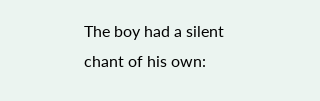The boy had a silent chant of his own: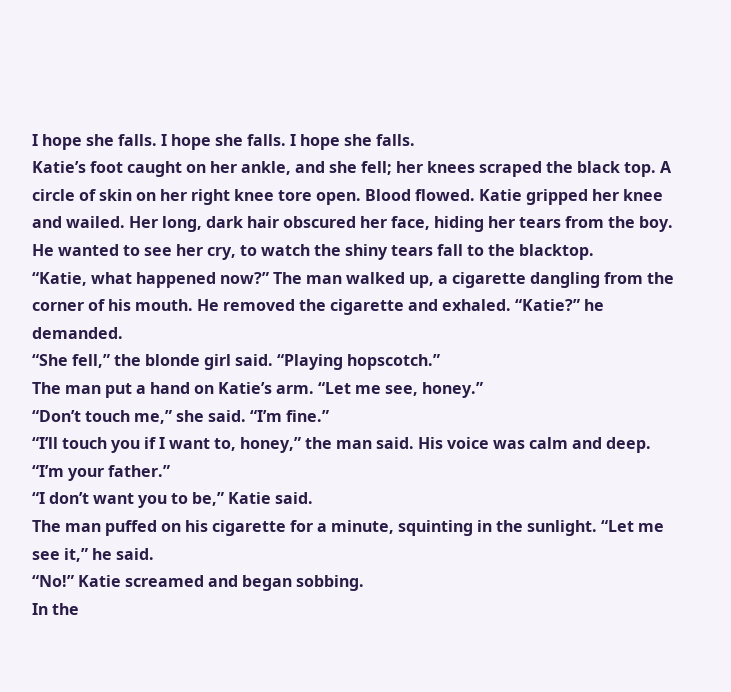I hope she falls. I hope she falls. I hope she falls.
Katie’s foot caught on her ankle, and she fell; her knees scraped the black top. A circle of skin on her right knee tore open. Blood flowed. Katie gripped her knee and wailed. Her long, dark hair obscured her face, hiding her tears from the boy. He wanted to see her cry, to watch the shiny tears fall to the blacktop.
“Katie, what happened now?” The man walked up, a cigarette dangling from the corner of his mouth. He removed the cigarette and exhaled. “Katie?” he demanded.
“She fell,” the blonde girl said. “Playing hopscotch.”
The man put a hand on Katie’s arm. “Let me see, honey.”
“Don’t touch me,” she said. “I’m fine.”
“I’ll touch you if I want to, honey,” the man said. His voice was calm and deep. “I’m your father.”
“I don’t want you to be,” Katie said.
The man puffed on his cigarette for a minute, squinting in the sunlight. “Let me see it,” he said.
“No!” Katie screamed and began sobbing.
In the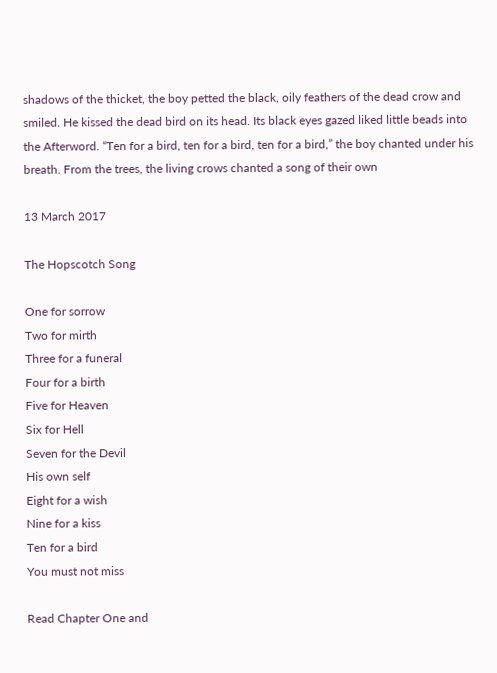shadows of the thicket, the boy petted the black, oily feathers of the dead crow and smiled. He kissed the dead bird on its head. Its black eyes gazed liked little beads into the Afterword. “Ten for a bird, ten for a bird, ten for a bird,” the boy chanted under his breath. From the trees, the living crows chanted a song of their own

13 March 2017

The Hopscotch Song

One for sorrow
Two for mirth
Three for a funeral
Four for a birth
Five for Heaven
Six for Hell
Seven for the Devil
His own self
Eight for a wish
Nine for a kiss
Ten for a bird
You must not miss

Read Chapter One and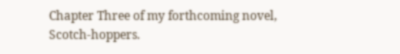Chapter Three of my forthcoming novel, Scotch-hoppers.